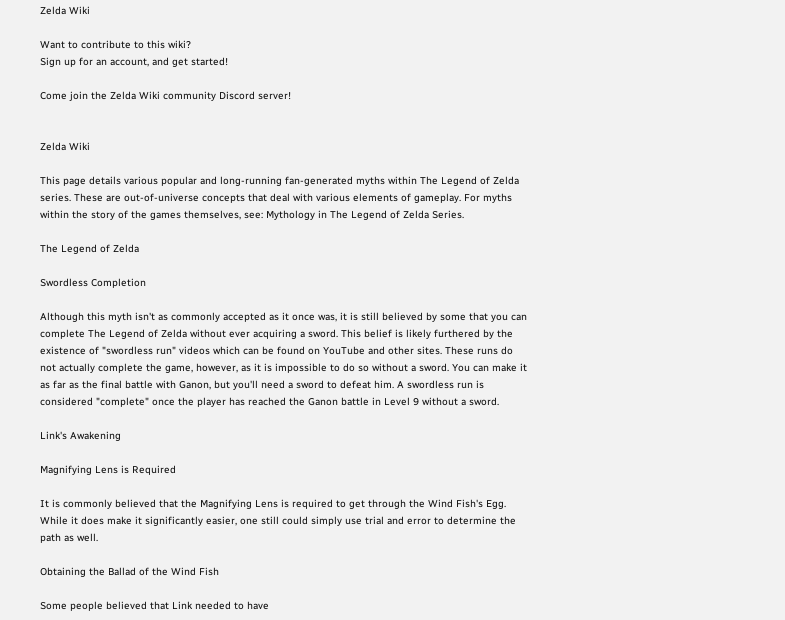Zelda Wiki

Want to contribute to this wiki?
Sign up for an account, and get started!

Come join the Zelda Wiki community Discord server!


Zelda Wiki

This page details various popular and long-running fan-generated myths within The Legend of Zelda series. These are out-of-universe concepts that deal with various elements of gameplay. For myths within the story of the games themselves, see: Mythology in The Legend of Zelda Series.

The Legend of Zelda

Swordless Completion

Although this myth isn't as commonly accepted as it once was, it is still believed by some that you can complete The Legend of Zelda without ever acquiring a sword. This belief is likely furthered by the existence of "swordless run" videos which can be found on YouTube and other sites. These runs do not actually complete the game, however, as it is impossible to do so without a sword. You can make it as far as the final battle with Ganon, but you'll need a sword to defeat him. A swordless run is considered "complete" once the player has reached the Ganon battle in Level 9 without a sword.

Link's Awakening

Magnifying Lens is Required

It is commonly believed that the Magnifying Lens is required to get through the Wind Fish's Egg. While it does make it significantly easier, one still could simply use trial and error to determine the path as well.

Obtaining the Ballad of the Wind Fish

Some people believed that Link needed to have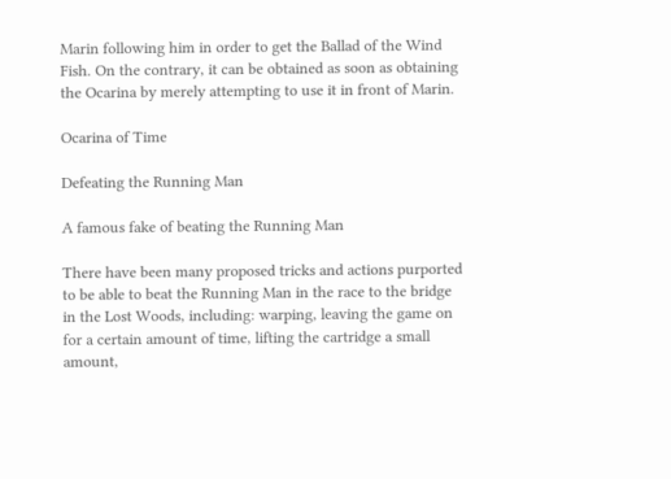Marin following him in order to get the Ballad of the Wind Fish. On the contrary, it can be obtained as soon as obtaining the Ocarina by merely attempting to use it in front of Marin.

Ocarina of Time

Defeating the Running Man

A famous fake of beating the Running Man

There have been many proposed tricks and actions purported to be able to beat the Running Man in the race to the bridge in the Lost Woods, including: warping, leaving the game on for a certain amount of time, lifting the cartridge a small amount,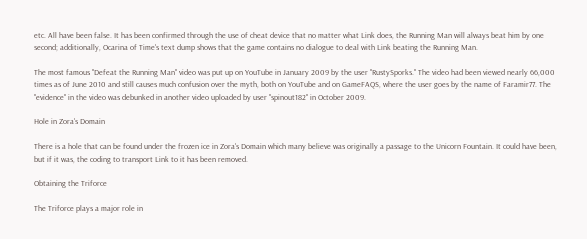etc. All have been false. It has been confirmed through the use of cheat device that no matter what Link does, the Running Man will always beat him by one second; additionally, Ocarina of Time's text dump shows that the game contains no dialogue to deal with Link beating the Running Man.

The most famous "Defeat the Running Man" video was put up on YouTube in January 2009 by the user "RustySporks." The video had been viewed nearly 66,000 times as of June 2010 and still causes much confusion over the myth, both on YouTube and on GameFAQS, where the user goes by the name of Faramir77. The "evidence" in the video was debunked in another video uploaded by user "spinout182" in October 2009.

Hole in Zora's Domain

There is a hole that can be found under the frozen ice in Zora's Domain which many believe was originally a passage to the Unicorn Fountain. It could have been, but if it was, the coding to transport Link to it has been removed.

Obtaining the Triforce

The Triforce plays a major role in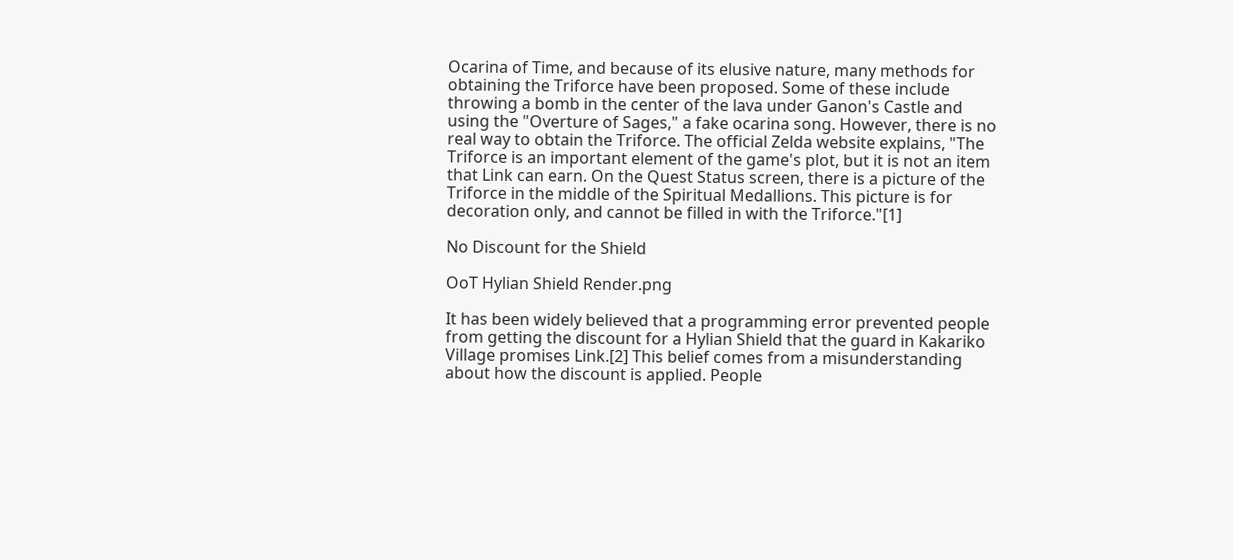Ocarina of Time, and because of its elusive nature, many methods for obtaining the Triforce have been proposed. Some of these include throwing a bomb in the center of the lava under Ganon's Castle and using the "Overture of Sages," a fake ocarina song. However, there is no real way to obtain the Triforce. The official Zelda website explains, "The Triforce is an important element of the game's plot, but it is not an item that Link can earn. On the Quest Status screen, there is a picture of the Triforce in the middle of the Spiritual Medallions. This picture is for decoration only, and cannot be filled in with the Triforce."[1]

No Discount for the Shield

OoT Hylian Shield Render.png

It has been widely believed that a programming error prevented people from getting the discount for a Hylian Shield that the guard in Kakariko Village promises Link.[2] This belief comes from a misunderstanding about how the discount is applied. People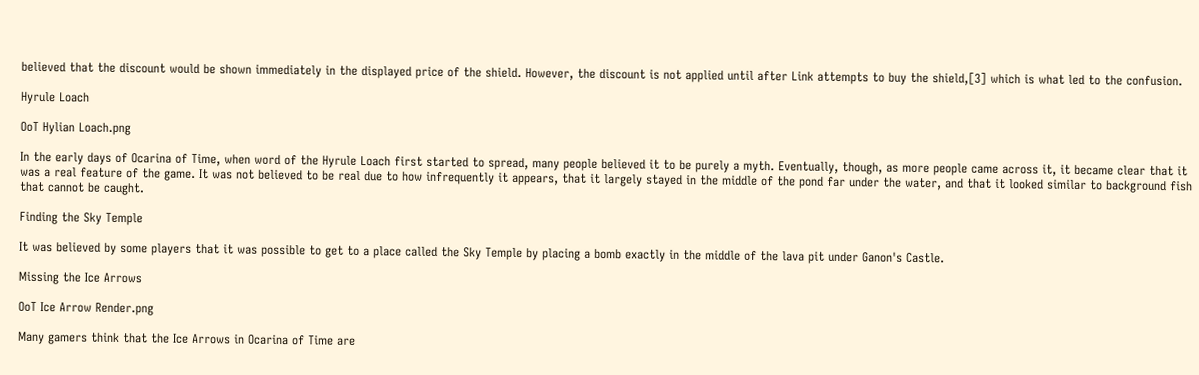believed that the discount would be shown immediately in the displayed price of the shield. However, the discount is not applied until after Link attempts to buy the shield,[3] which is what led to the confusion.

Hyrule Loach

OoT Hylian Loach.png

In the early days of Ocarina of Time, when word of the Hyrule Loach first started to spread, many people believed it to be purely a myth. Eventually, though, as more people came across it, it became clear that it was a real feature of the game. It was not believed to be real due to how infrequently it appears, that it largely stayed in the middle of the pond far under the water, and that it looked similar to background fish that cannot be caught.

Finding the Sky Temple

It was believed by some players that it was possible to get to a place called the Sky Temple by placing a bomb exactly in the middle of the lava pit under Ganon's Castle.

Missing the Ice Arrows

OoT Ice Arrow Render.png

Many gamers think that the Ice Arrows in Ocarina of Time are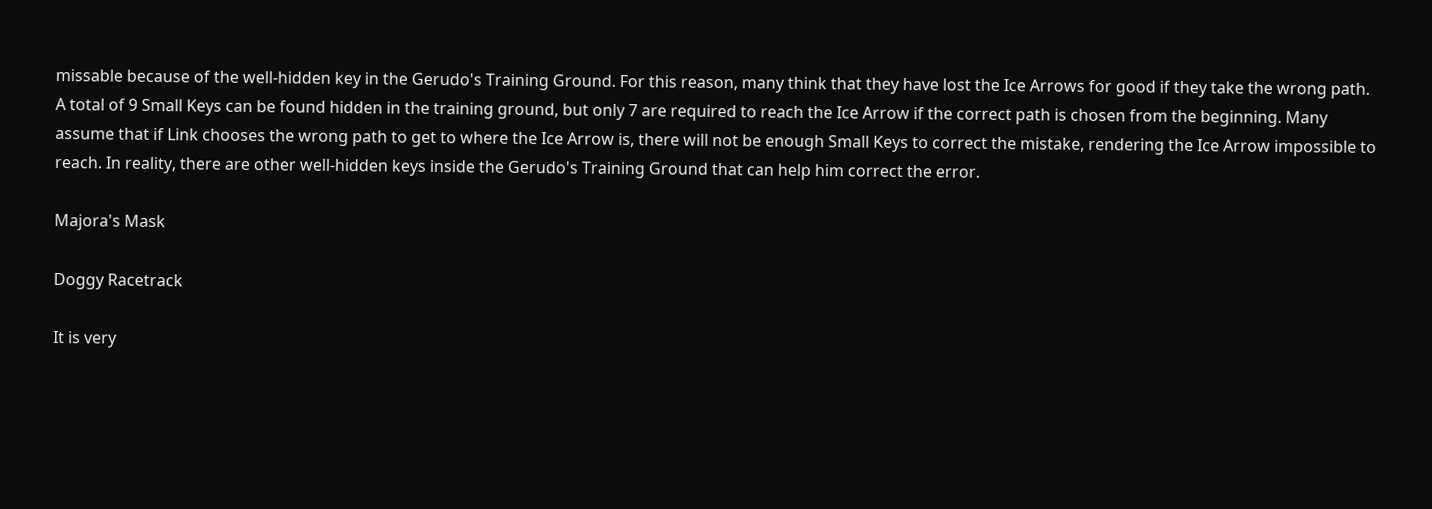missable because of the well-hidden key in the Gerudo's Training Ground. For this reason, many think that they have lost the Ice Arrows for good if they take the wrong path. A total of 9 Small Keys can be found hidden in the training ground, but only 7 are required to reach the Ice Arrow if the correct path is chosen from the beginning. Many assume that if Link chooses the wrong path to get to where the Ice Arrow is, there will not be enough Small Keys to correct the mistake, rendering the Ice Arrow impossible to reach. In reality, there are other well-hidden keys inside the Gerudo's Training Ground that can help him correct the error.

Majora's Mask

Doggy Racetrack

It is very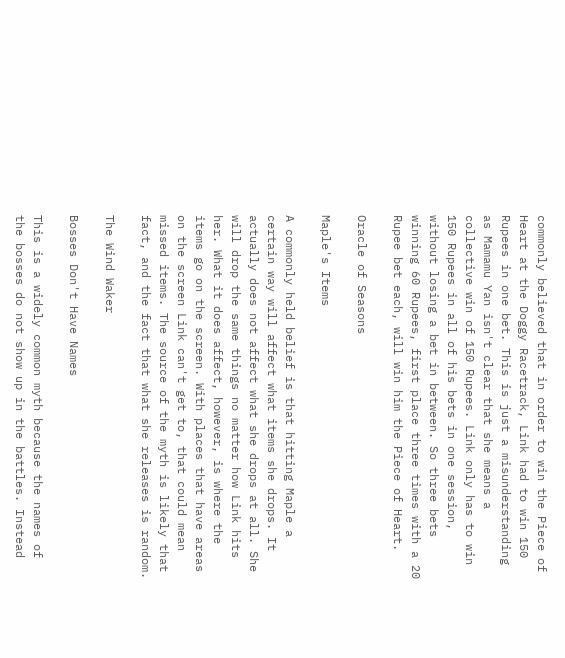commonly believed that in order to win the Piece of Heart at the Doggy Racetrack, Link had to win 150 Rupees in one bet. This is just a misunderstanding as Mamamu Yan isn't clear that she means a collective win of 150 Rupees. Link only has to win 150 Rupees in all of his bets in one session, without losing a bet in between. So three bets winning 60 Rupees, first place three times with a 20 Rupee bet each, will win him the Piece of Heart.

Oracle of Seasons

Maple's Items

A commonly held belief is that hitting Maple a certain way will affect what items she drops. It actually does not affect what she drops at all. She will drop the same things no matter how Link hits her. What it does affect, however, is where the items go on the screen. With places that have areas on the screen Link can't get to, that could mean missed items. The source of the myth is likely that fact, and the fact that what she releases is random.

The Wind Waker

Bosses Don't Have Names

This is a widely common myth because the names of the bosses do not show up in the battles. Instead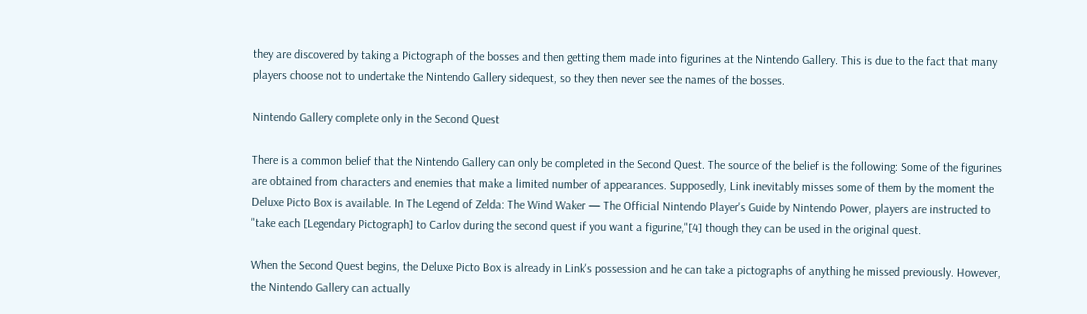they are discovered by taking a Pictograph of the bosses and then getting them made into figurines at the Nintendo Gallery. This is due to the fact that many players choose not to undertake the Nintendo Gallery sidequest, so they then never see the names of the bosses.

Nintendo Gallery complete only in the Second Quest

There is a common belief that the Nintendo Gallery can only be completed in the Second Quest. The source of the belief is the following: Some of the figurines are obtained from characters and enemies that make a limited number of appearances. Supposedly, Link inevitably misses some of them by the moment the Deluxe Picto Box is available. In The Legend of Zelda: The Wind Waker — The Official Nintendo Player's Guide by Nintendo Power, players are instructed to "take each [Legendary Pictograph] to Carlov during the second quest if you want a figurine,"[4] though they can be used in the original quest.

When the Second Quest begins, the Deluxe Picto Box is already in Link's possession and he can take a pictographs of anything he missed previously. However, the Nintendo Gallery can actually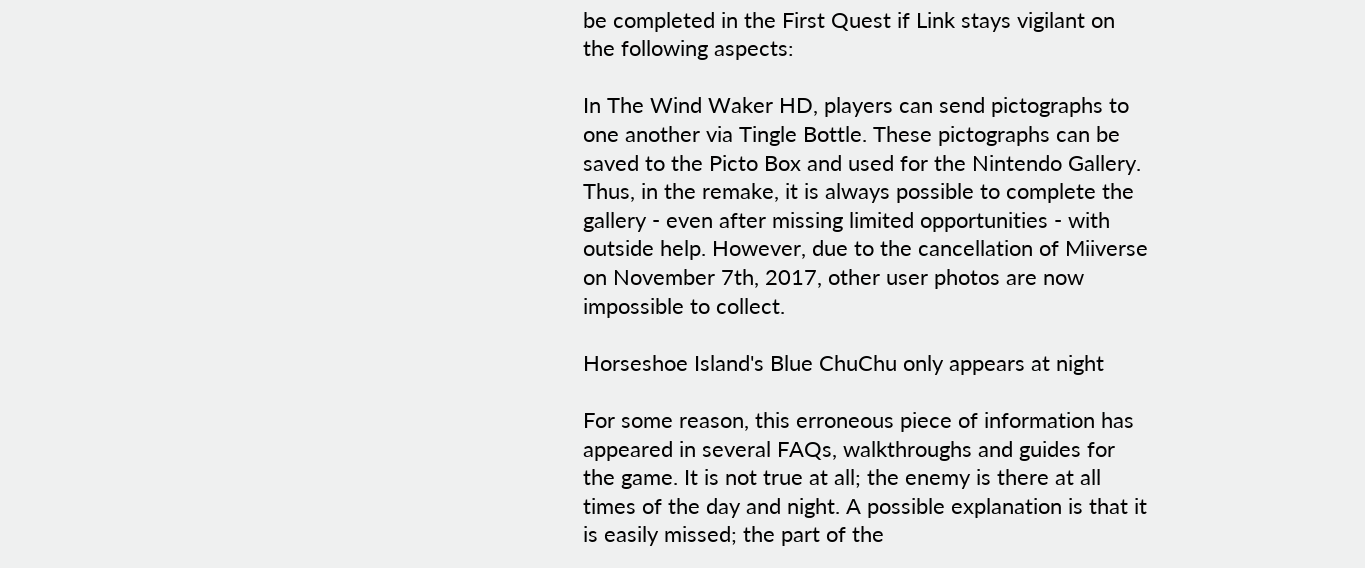be completed in the First Quest if Link stays vigilant on the following aspects:

In The Wind Waker HD, players can send pictographs to one another via Tingle Bottle. These pictographs can be saved to the Picto Box and used for the Nintendo Gallery. Thus, in the remake, it is always possible to complete the gallery - even after missing limited opportunities - with outside help. However, due to the cancellation of Miiverse on November 7th, 2017, other user photos are now impossible to collect.

Horseshoe Island's Blue ChuChu only appears at night

For some reason, this erroneous piece of information has appeared in several FAQs, walkthroughs and guides for the game. It is not true at all; the enemy is there at all times of the day and night. A possible explanation is that it is easily missed; the part of the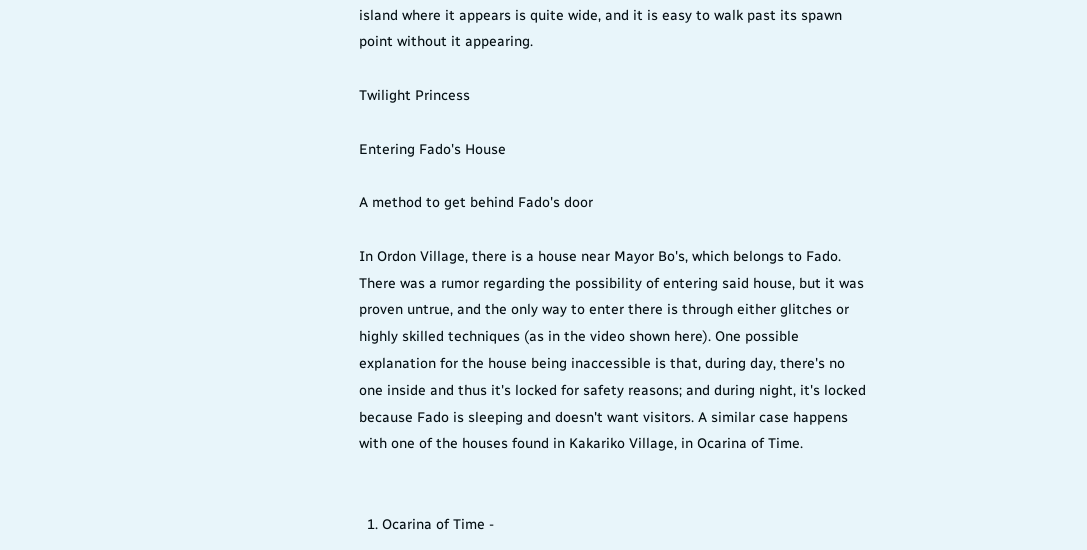island where it appears is quite wide, and it is easy to walk past its spawn point without it appearing.

Twilight Princess

Entering Fado's House

A method to get behind Fado's door

In Ordon Village, there is a house near Mayor Bo's, which belongs to Fado. There was a rumor regarding the possibility of entering said house, but it was proven untrue, and the only way to enter there is through either glitches or highly skilled techniques (as in the video shown here). One possible explanation for the house being inaccessible is that, during day, there's no one inside and thus it's locked for safety reasons; and during night, it's locked because Fado is sleeping and doesn't want visitors. A similar case happens with one of the houses found in Kakariko Village, in Ocarina of Time.


  1. Ocarina of Time -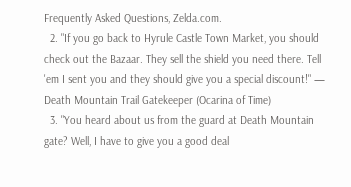Frequently Asked Questions, Zelda.com.
  2. "If you go back to Hyrule Castle Town Market, you should check out the Bazaar. They sell the shield you need there. Tell 'em I sent you and they should give you a special discount!" — Death Mountain Trail Gatekeeper (Ocarina of Time)
  3. "You heard about us from the guard at Death Mountain gate? Well, I have to give you a good deal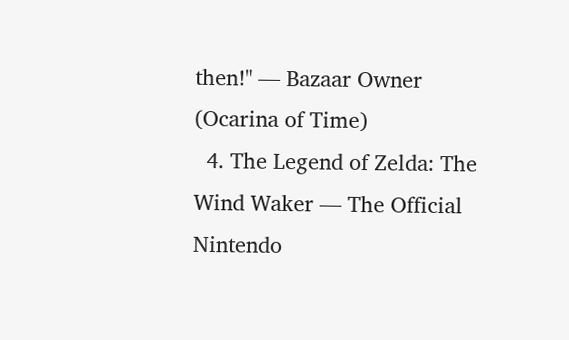then!" — Bazaar Owner (Ocarina of Time)
  4. The Legend of Zelda: The Wind Waker — The Official Nintendo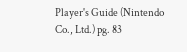Player's Guide (Nintendo Co., Ltd.) pg. 83